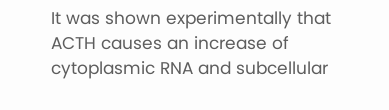It was shown experimentally that ACTH causes an increase of cytoplasmic RNA and subcellular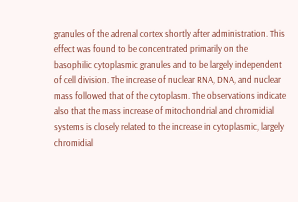granules of the adrenal cortex shortly after administration. This effect was found to be concentrated primarily on the basophilic cytoplasmic granules and to be largely independent of cell division. The increase of nuclear RNA, DNA, and nuclear mass followed that of the cytoplasm. The observations indicate also that the mass increase of mitochondrial and chromidial systems is closely related to the increase in cytoplasmic, largely chromidial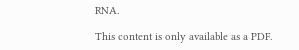RNA.

This content is only available as a PDF.